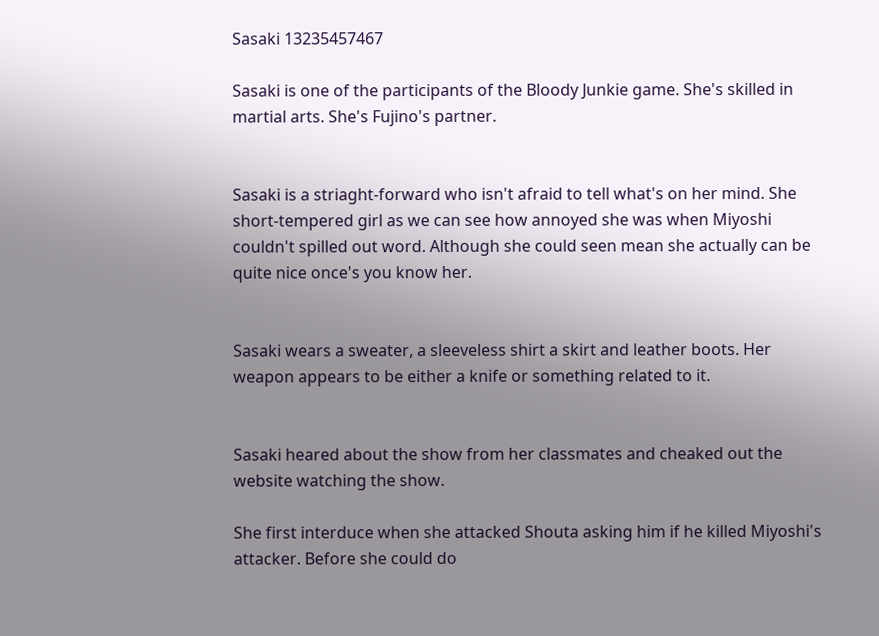Sasaki 13235457467

Sasaki is one of the participants of the Bloody Junkie game. She's skilled in martial arts. She's Fujino's partner.


Sasaki is a striaght-forward who isn't afraid to tell what's on her mind. She short-tempered girl as we can see how annoyed she was when Miyoshi couldn't spilled out word. Although she could seen mean she actually can be quite nice once's you know her.


Sasaki wears a sweater, a sleeveless shirt a skirt and leather boots. Her weapon appears to be either a knife or something related to it.


Sasaki heared about the show from her classmates and cheaked out the website watching the show.

She first interduce when she attacked Shouta asking him if he killed Miyoshi's attacker. Before she could do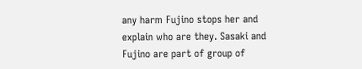any harm Fujino stops her and explain who are they. Sasaki and Fujino are part of group of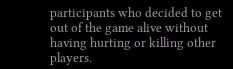participants who decided to get out of the game alive without having hurting or killing other players.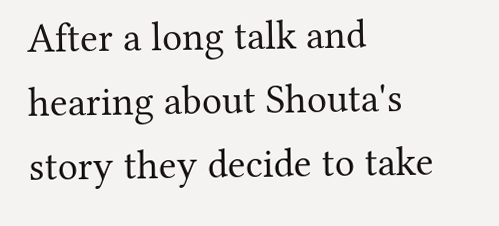After a long talk and hearing about Shouta's story they decide to take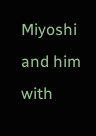Miyoshi and him with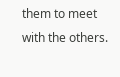them to meet with the others.